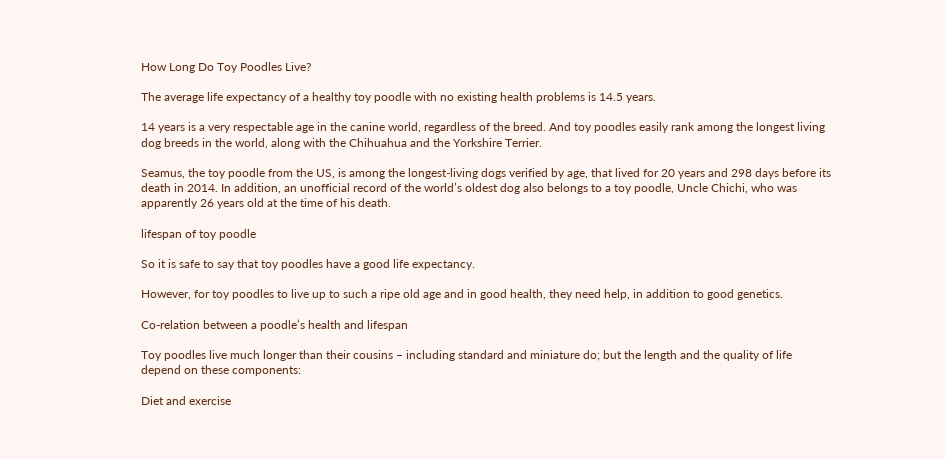How Long Do Toy Poodles Live?

The average life expectancy of a healthy toy poodle with no existing health problems is 14.5 years.

14 years is a very respectable age in the canine world, regardless of the breed. And toy poodles easily rank among the longest living dog breeds in the world, along with the Chihuahua and the Yorkshire Terrier.

Seamus, the toy poodle from the US, is among the longest-living dogs verified by age, that lived for 20 years and 298 days before its death in 2014. In addition, an unofficial record of the world’s oldest dog also belongs to a toy poodle, Uncle Chichi, who was apparently 26 years old at the time of his death.

lifespan of toy poodle

So it is safe to say that toy poodles have a good life expectancy.

However, for toy poodles to live up to such a ripe old age and in good health, they need help, in addition to good genetics.

Co-relation between a poodle’s health and lifespan

Toy poodles live much longer than their cousins – including standard and miniature do; but the length and the quality of life depend on these components:

Diet and exercise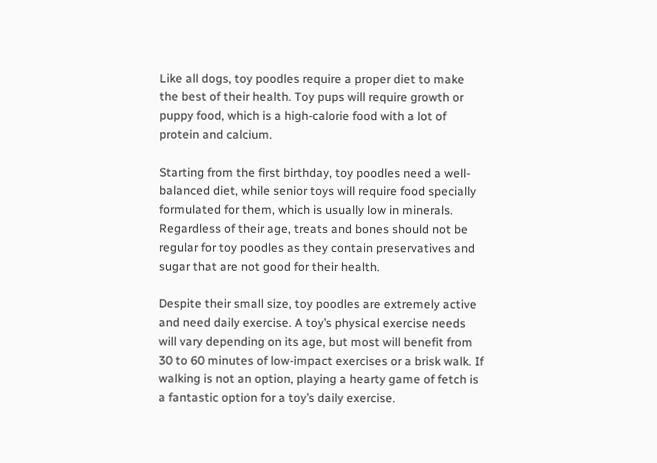Like all dogs, toy poodles require a proper diet to make the best of their health. Toy pups will require growth or puppy food, which is a high-calorie food with a lot of protein and calcium.

Starting from the first birthday, toy poodles need a well-balanced diet, while senior toys will require food specially formulated for them, which is usually low in minerals. Regardless of their age, treats and bones should not be regular for toy poodles as they contain preservatives and sugar that are not good for their health.

Despite their small size, toy poodles are extremely active and need daily exercise. A toy’s physical exercise needs will vary depending on its age, but most will benefit from 30 to 60 minutes of low-impact exercises or a brisk walk. If walking is not an option, playing a hearty game of fetch is a fantastic option for a toy’s daily exercise.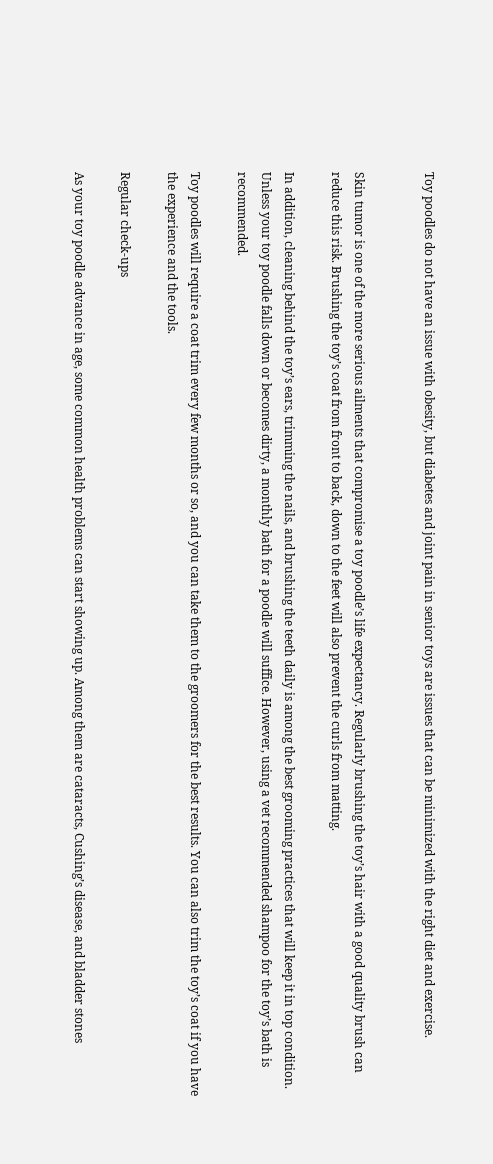Toy poodles do not have an issue with obesity, but diabetes and joint pain in senior toys are issues that can be minimized with the right diet and exercise.


Skin tumor is one of the more serious ailments that compromise a toy poodle’s life expectancy. Regularly brushing the toy’s hair with a good quality brush can reduce this risk. Brushing the toy’s coat from front to back, down to the feet will also prevent the curls from matting.

In addition, cleaning behind the toy’s ears, trimming the nails, and brushing the teeth daily is among the best grooming practices that will keep it in top condition. Unless your toy poodle falls down or becomes dirty, a monthly bath for a poodle will suffice. However, using a vet recommended shampoo for the toy’s bath is recommended.

Toy poodles will require a coat trim every few months or so, and you can take them to the groomers for the best results. You can also trim the toy’s coat if you have the experience and the tools.

Regular check-ups

As your toy poodle advance in age, some common health problems can start showing up. Among them are cataracts, Cushing’s disease, and bladder stones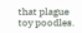that plague toy poodles.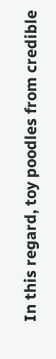In this regard, toy poodles from credible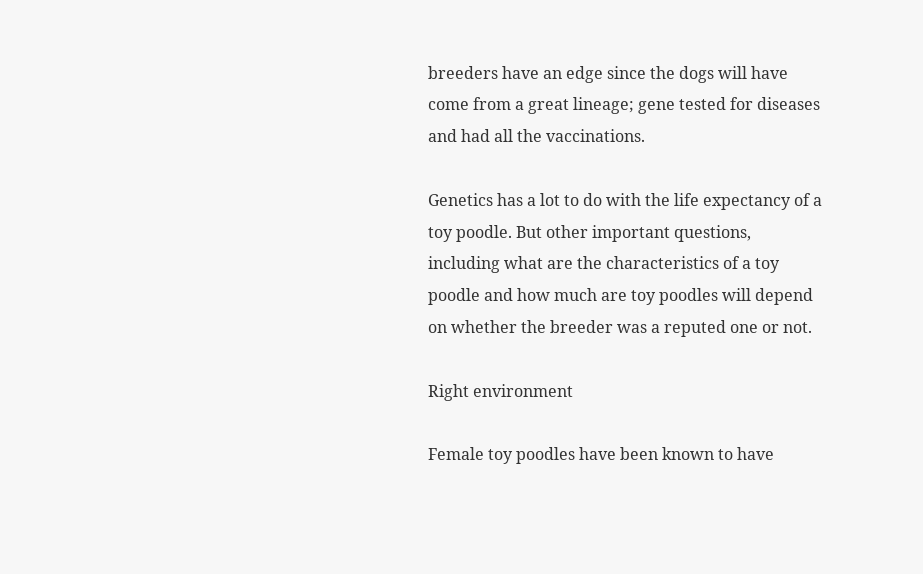breeders have an edge since the dogs will have come from a great lineage; gene tested for diseases and had all the vaccinations.

Genetics has a lot to do with the life expectancy of a toy poodle. But other important questions, including what are the characteristics of a toy poodle and how much are toy poodles will depend on whether the breeder was a reputed one or not.

Right environment

Female toy poodles have been known to have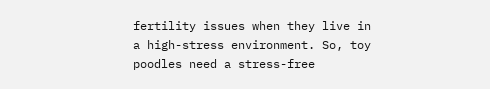fertility issues when they live in a high-stress environment. So, toy poodles need a stress-free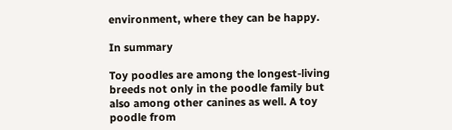environment, where they can be happy.

In summary

Toy poodles are among the longest-living breeds not only in the poodle family but also among other canines as well. A toy poodle from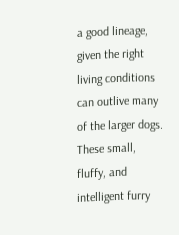a good lineage, given the right living conditions can outlive many of the larger dogs. These small, fluffy, and intelligent furry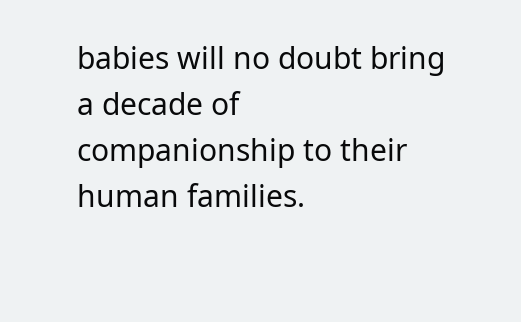babies will no doubt bring a decade of companionship to their human families.